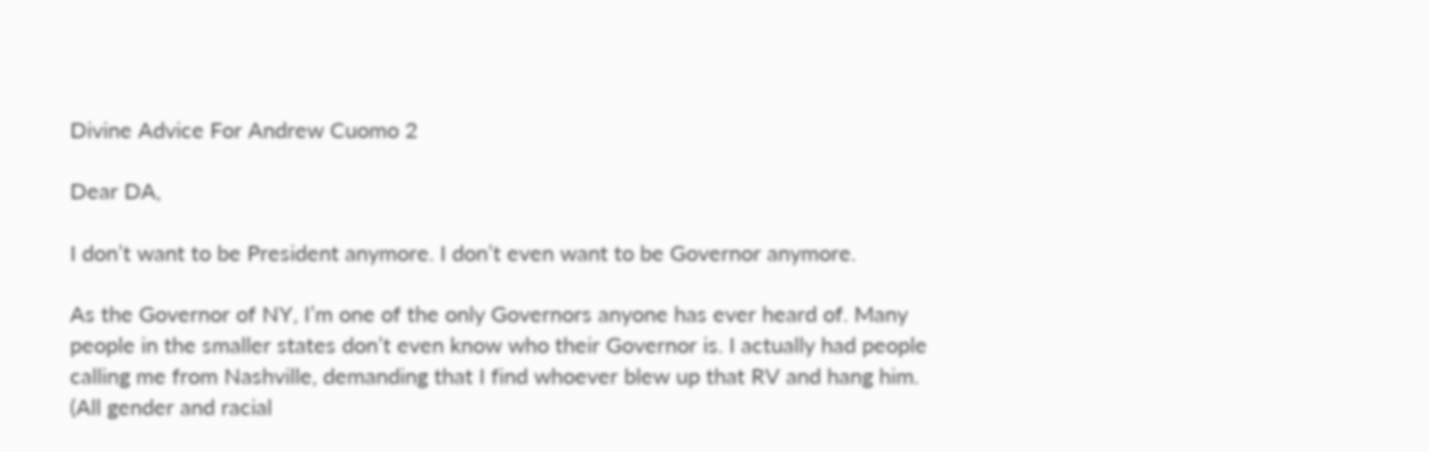Divine Advice For Andrew Cuomo 2

Dear DA,

I don’t want to be President anymore. I don’t even want to be Governor anymore.

As the Governor of NY, I’m one of the only Governors anyone has ever heard of. Many people in the smaller states don’t even know who their Governor is. I actually had people calling me from Nashville, demanding that I find whoever blew up that RV and hang him. (All gender and racial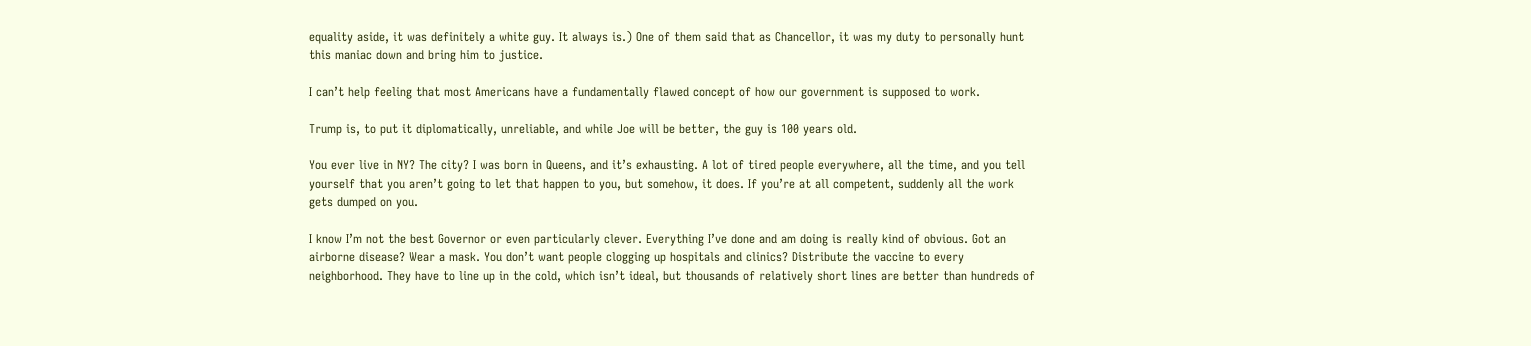equality aside, it was definitely a white guy. It always is.) One of them said that as Chancellor, it was my duty to personally hunt this maniac down and bring him to justice.

I can’t help feeling that most Americans have a fundamentally flawed concept of how our government is supposed to work.

Trump is, to put it diplomatically, unreliable, and while Joe will be better, the guy is 100 years old.

You ever live in NY? The city? I was born in Queens, and it’s exhausting. A lot of tired people everywhere, all the time, and you tell yourself that you aren’t going to let that happen to you, but somehow, it does. If you’re at all competent, suddenly all the work gets dumped on you.

I know I’m not the best Governor or even particularly clever. Everything I’ve done and am doing is really kind of obvious. Got an airborne disease? Wear a mask. You don’t want people clogging up hospitals and clinics? Distribute the vaccine to every neighborhood. They have to line up in the cold, which isn’t ideal, but thousands of relatively short lines are better than hundreds of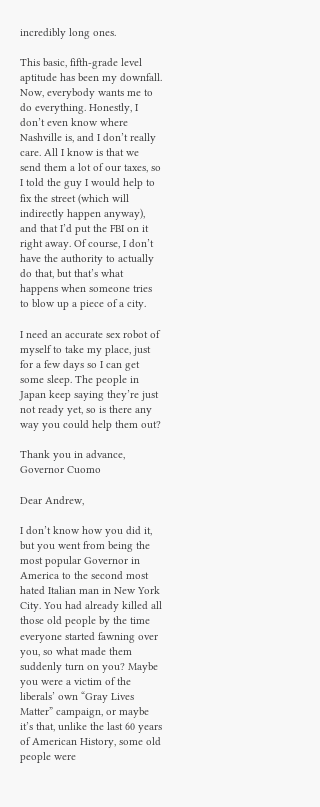incredibly long ones.

This basic, fifth-grade level aptitude has been my downfall. Now, everybody wants me to do everything. Honestly, I don’t even know where Nashville is, and I don’t really care. All I know is that we send them a lot of our taxes, so I told the guy I would help to fix the street (which will indirectly happen anyway), and that I’d put the FBI on it right away. Of course, I don’t have the authority to actually do that, but that’s what happens when someone tries to blow up a piece of a city.

I need an accurate sex robot of myself to take my place, just for a few days so I can get some sleep. The people in Japan keep saying they’re just not ready yet, so is there any way you could help them out?

Thank you in advance,
Governor Cuomo

Dear Andrew,

I don’t know how you did it, but you went from being the most popular Governor in America to the second most hated Italian man in New York City. You had already killed all those old people by the time everyone started fawning over you, so what made them suddenly turn on you? Maybe you were a victim of the liberals’ own “Gray Lives Matter” campaign, or maybe it’s that, unlike the last 60 years of American History, some old people were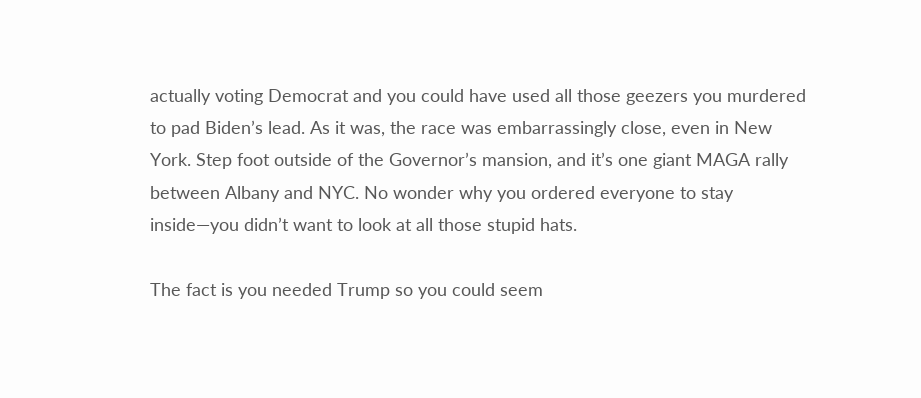actually voting Democrat and you could have used all those geezers you murdered to pad Biden’s lead. As it was, the race was embarrassingly close, even in New York. Step foot outside of the Governor’s mansion, and it’s one giant MAGA rally between Albany and NYC. No wonder why you ordered everyone to stay inside—you didn’t want to look at all those stupid hats.

The fact is you needed Trump so you could seem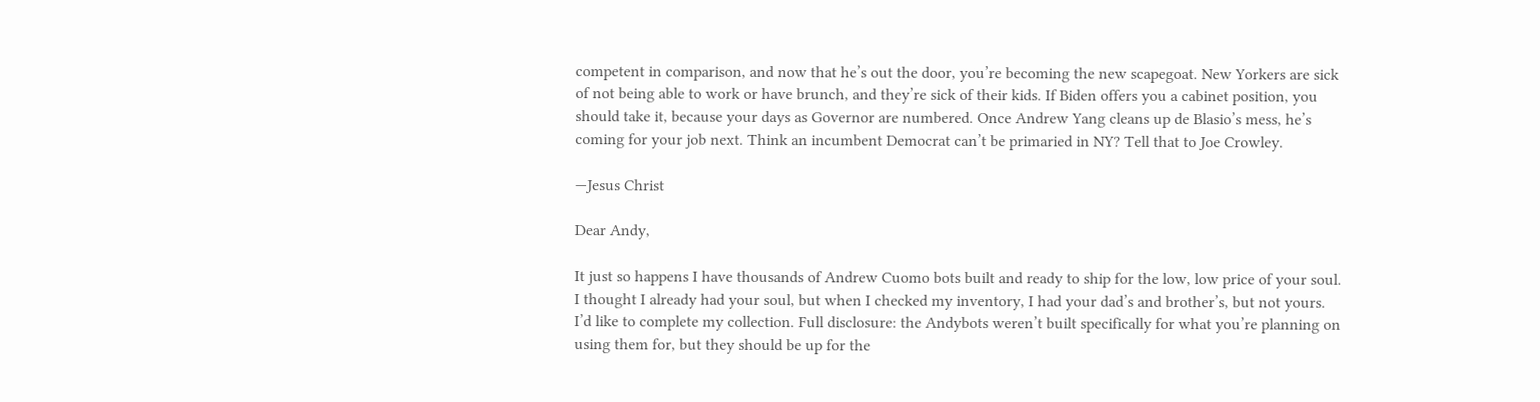competent in comparison, and now that he’s out the door, you’re becoming the new scapegoat. New Yorkers are sick of not being able to work or have brunch, and they’re sick of their kids. If Biden offers you a cabinet position, you should take it, because your days as Governor are numbered. Once Andrew Yang cleans up de Blasio’s mess, he’s coming for your job next. Think an incumbent Democrat can’t be primaried in NY? Tell that to Joe Crowley.

—Jesus Christ

Dear Andy,

It just so happens I have thousands of Andrew Cuomo bots built and ready to ship for the low, low price of your soul. I thought I already had your soul, but when I checked my inventory, I had your dad’s and brother’s, but not yours. I’d like to complete my collection. Full disclosure: the Andybots weren’t built specifically for what you’re planning on using them for, but they should be up for the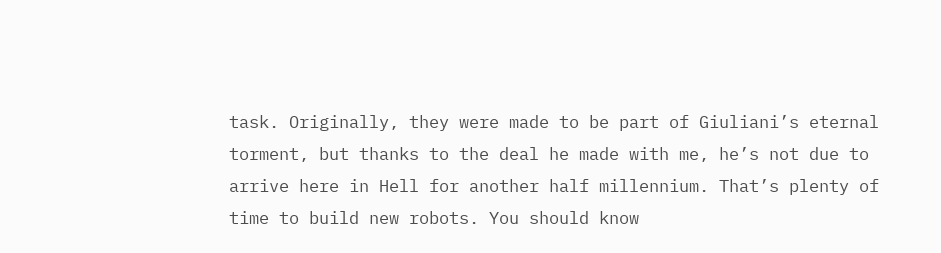task. Originally, they were made to be part of Giuliani’s eternal torment, but thanks to the deal he made with me, he’s not due to arrive here in Hell for another half millennium. That’s plenty of time to build new robots. You should know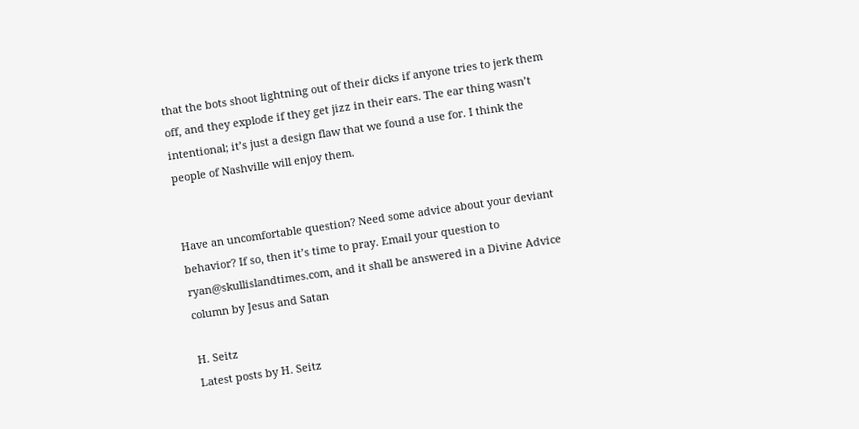that the bots shoot lightning out of their dicks if anyone tries to jerk them off, and they explode if they get jizz in their ears. The ear thing wasn’t intentional; it’s just a design flaw that we found a use for. I think the people of Nashville will enjoy them.


Have an uncomfortable question? Need some advice about your deviant behavior? If so, then it’s time to pray. Email your question to ryan@skullislandtimes.com, and it shall be answered in a Divine Advice column by Jesus and Satan

H. Seitz
Latest posts by H. Seitz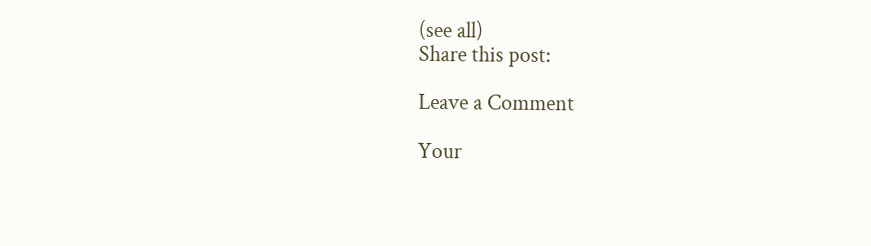(see all)
Share this post:

Leave a Comment

Your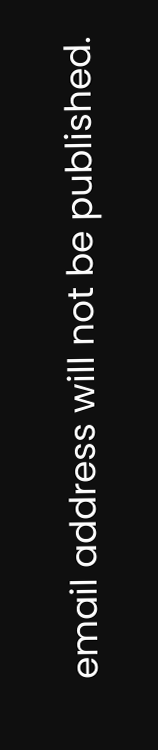email address will not be published.